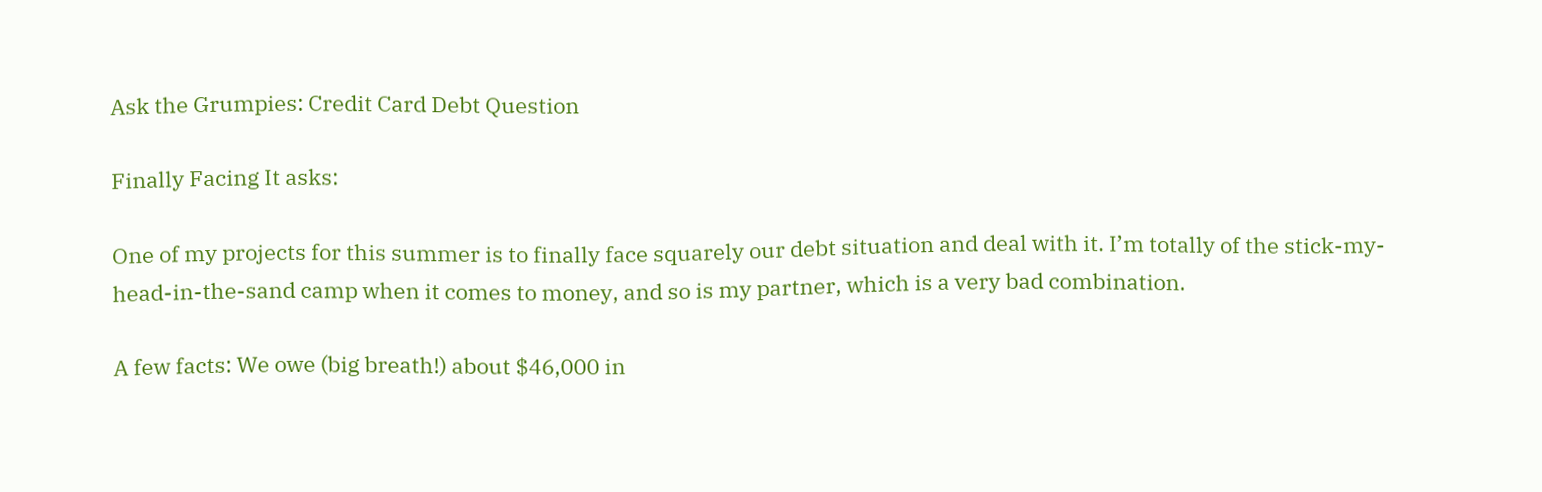Ask the Grumpies: Credit Card Debt Question

Finally Facing It asks:

One of my projects for this summer is to finally face squarely our debt situation and deal with it. I’m totally of the stick-my-head-in-the-sand camp when it comes to money, and so is my partner, which is a very bad combination.

A few facts: We owe (big breath!) about $46,000 in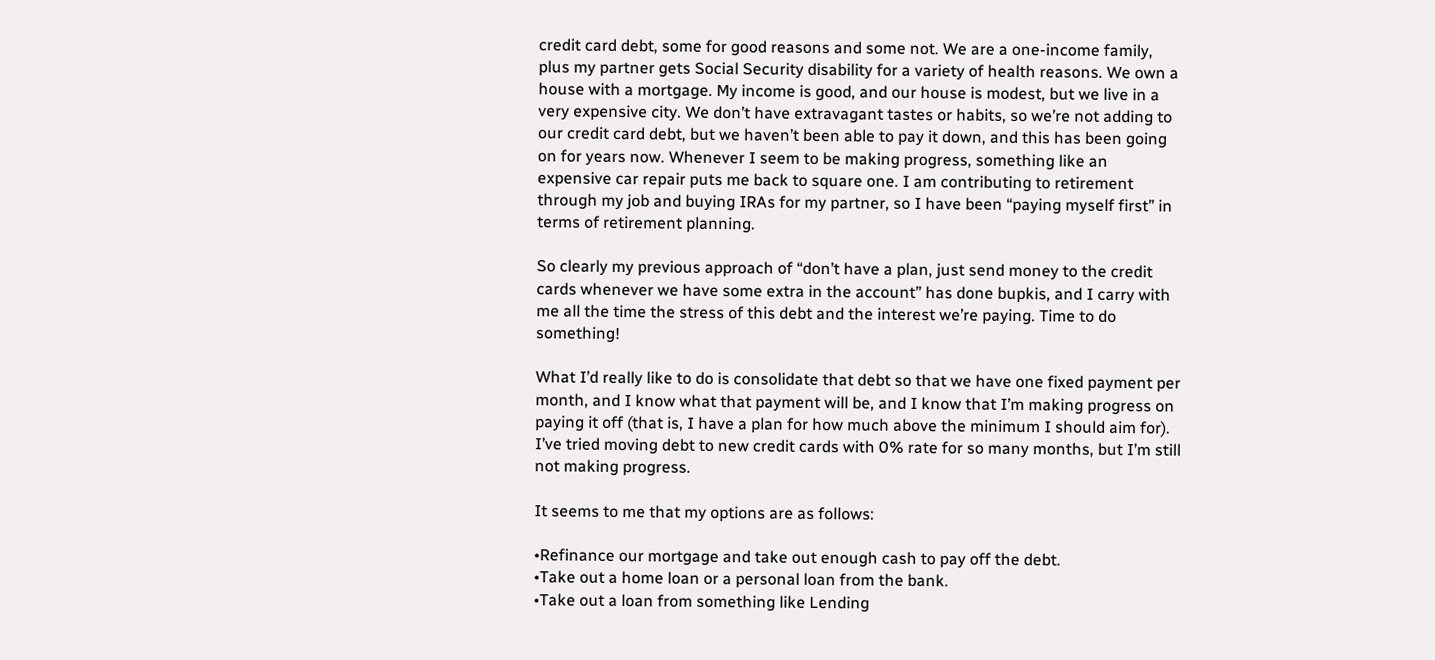credit card debt, some for good reasons and some not. We are a one-income family, plus my partner gets Social Security disability for a variety of health reasons. We own a house with a mortgage. My income is good, and our house is modest, but we live in a very expensive city. We don’t have extravagant tastes or habits, so we’re not adding to our credit card debt, but we haven’t been able to pay it down, and this has been going on for years now. Whenever I seem to be making progress, something like an expensive car repair puts me back to square one. I am contributing to retirement through my job and buying IRAs for my partner, so I have been “paying myself first” in terms of retirement planning.

So clearly my previous approach of “don’t have a plan, just send money to the credit cards whenever we have some extra in the account” has done bupkis, and I carry with me all the time the stress of this debt and the interest we’re paying. Time to do something!

What I’d really like to do is consolidate that debt so that we have one fixed payment per month, and I know what that payment will be, and I know that I’m making progress on paying it off (that is, I have a plan for how much above the minimum I should aim for). I’ve tried moving debt to new credit cards with 0% rate for so many months, but I’m still not making progress.

It seems to me that my options are as follows:

•Refinance our mortgage and take out enough cash to pay off the debt.
•Take out a home loan or a personal loan from the bank.
•Take out a loan from something like Lending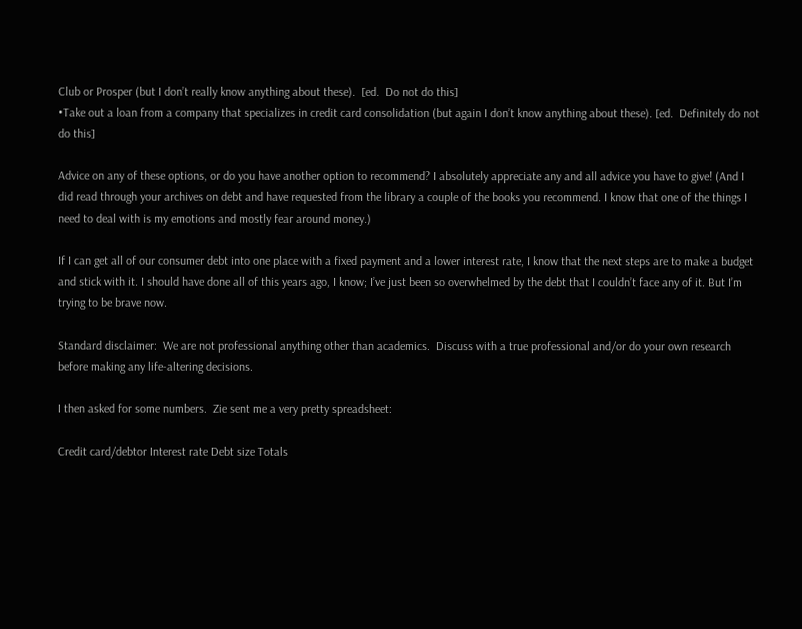Club or Prosper (but I don’t really know anything about these).  [ed.  Do not do this]
•Take out a loan from a company that specializes in credit card consolidation (but again I don’t know anything about these). [ed.  Definitely do not do this]

Advice on any of these options, or do you have another option to recommend? I absolutely appreciate any and all advice you have to give! (And I did read through your archives on debt and have requested from the library a couple of the books you recommend. I know that one of the things I need to deal with is my emotions and mostly fear around money.)

If I can get all of our consumer debt into one place with a fixed payment and a lower interest rate, I know that the next steps are to make a budget and stick with it. I should have done all of this years ago, I know; I’ve just been so overwhelmed by the debt that I couldn’t face any of it. But I’m trying to be brave now.

Standard disclaimer:  We are not professional anything other than academics.  Discuss with a true professional and/or do your own research before making any life-altering decisions.

I then asked for some numbers.  Zie sent me a very pretty spreadsheet:

Credit card/debtor Interest rate Debt size Totals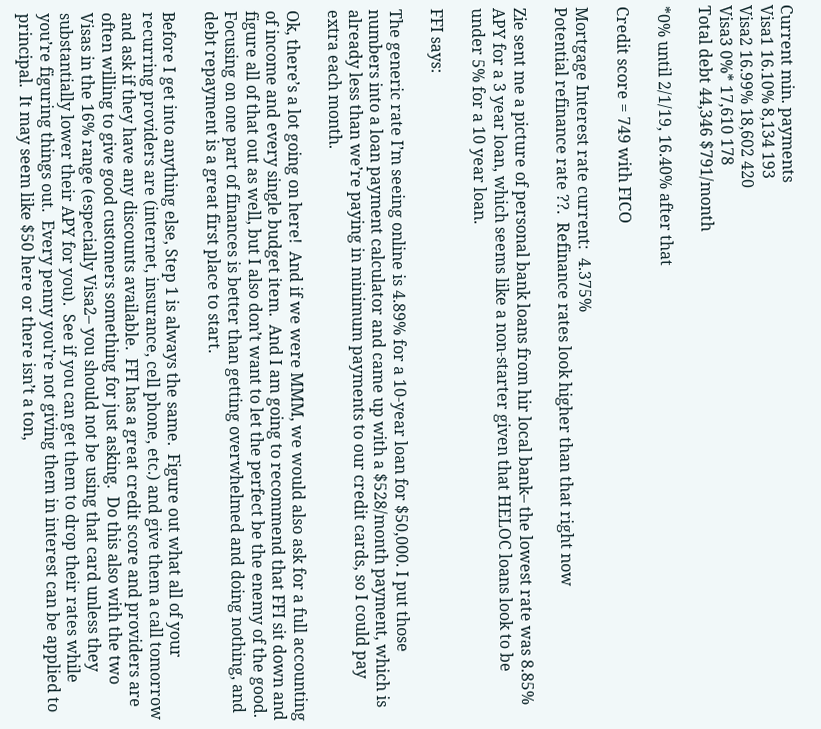Current min. payments
Visa1 16.10% 8,134 193
Visa2 16.99% 18,602 420
Visa3 0%* 17,610 178
Total debt 44,346 $791/month

*0% until 2/1/19, 16.40% after that

Credit score = 749 with FICO

Mortgage Interest rate current:  4.375%
Potential refinance rate ??.  Refinance rates look higher than that right now

Zie sent me a picture of personal bank loans from hir local bank– the lowest rate was 8.85% APY for a 3 year loan, which seems like a non-starter given that HELOC loans look to be under 5% for a 10 year loan.

FFI says:

The generic rate I’m seeing online is 4.89% for a 10-year loan for $50,000. I put those numbers into a loan payment calculator and came up with a $528/month payment, which is already less than we’re paying in minimum payments to our credit cards, so I could pay extra each month.

Ok, there’s a lot going on here!  And if we were MMM, we would also ask for a full accounting of income and every single budget item.  And I am going to recommend that FFI sit down and figure all of that out as well, but I also don’t want to let the perfect be the enemy of the good.  Focusing on one part of finances is better than getting overwhelmed and doing nothing, and debt repayment is a great first place to start.

Before I get into anything else, Step 1 is always the same.  Figure out what all of your recurring providers are (internet, insurance, cell phone, etc.) and give them a call tomorrow and ask if they have any discounts available.  FFI has a great credit score and providers are often willing to give good customers something for just asking.  Do this also with the two Visas in the 16% range (especially Visa2– you should not be using that card unless they substantially lower their APY for you).  See if you can get them to drop their rates while you’re figuring things out.  Every penny you’re not giving them in interest can be applied to principal.  It may seem like $50 here or there isn’t a ton,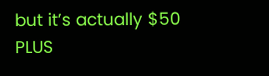but it’s actually $50 PLUS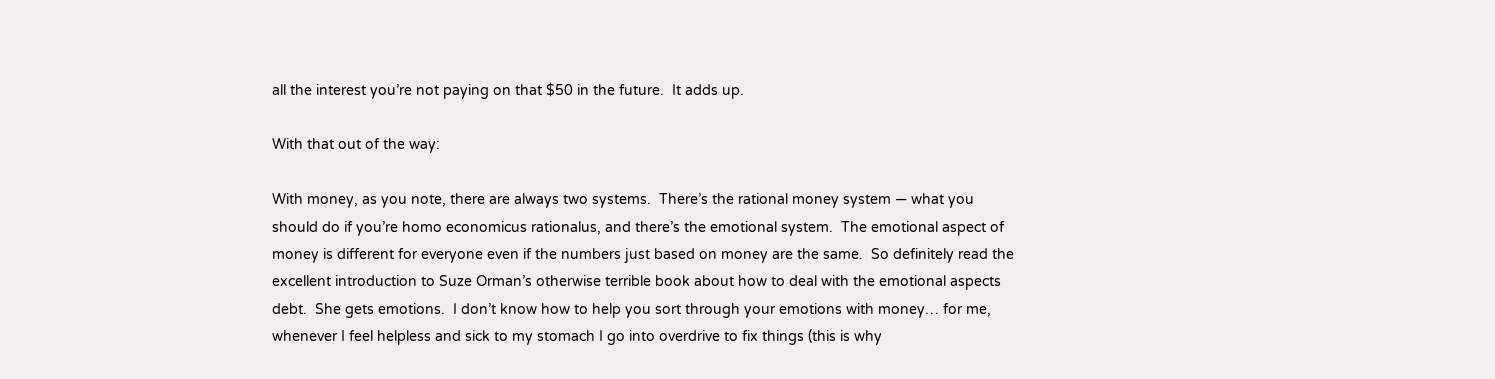all the interest you’re not paying on that $50 in the future.  It adds up.

With that out of the way:

With money, as you note, there are always two systems.  There’s the rational money system — what you should do if you’re homo economicus rationalus, and there’s the emotional system.  The emotional aspect of money is different for everyone even if the numbers just based on money are the same.  So definitely read the excellent introduction to Suze Orman’s otherwise terrible book about how to deal with the emotional aspects debt.  She gets emotions.  I don’t know how to help you sort through your emotions with money… for me, whenever I feel helpless and sick to my stomach I go into overdrive to fix things (this is why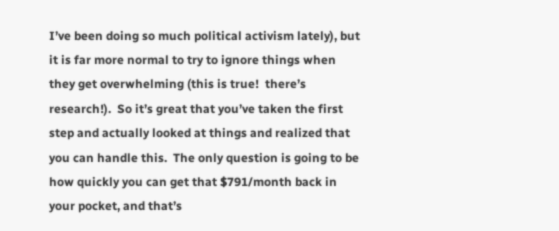I’ve been doing so much political activism lately), but it is far more normal to try to ignore things when they get overwhelming (this is true!  there’s research!).  So it’s great that you’ve taken the first step and actually looked at things and realized that you can handle this.  The only question is going to be how quickly you can get that $791/month back in your pocket, and that’s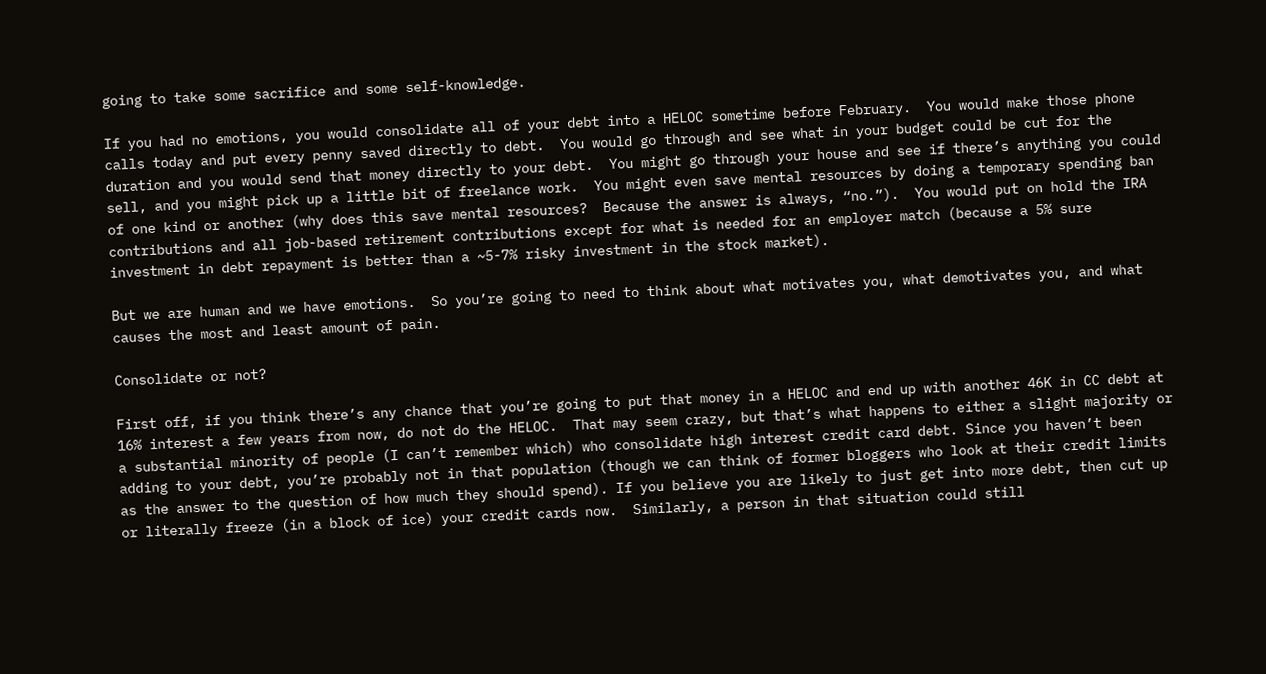going to take some sacrifice and some self-knowledge.

If you had no emotions, you would consolidate all of your debt into a HELOC sometime before February.  You would make those phone calls today and put every penny saved directly to debt.  You would go through and see what in your budget could be cut for the duration and you would send that money directly to your debt.  You might go through your house and see if there’s anything you could sell, and you might pick up a little bit of freelance work.  You might even save mental resources by doing a temporary spending ban of one kind or another (why does this save mental resources?  Because the answer is always, “no.”).  You would put on hold the IRA contributions and all job-based retirement contributions except for what is needed for an employer match (because a 5% sure investment in debt repayment is better than a ~5-7% risky investment in the stock market).

But we are human and we have emotions.  So you’re going to need to think about what motivates you, what demotivates you, and what causes the most and least amount of pain.

Consolidate or not?

First off, if you think there’s any chance that you’re going to put that money in a HELOC and end up with another 46K in CC debt at 16% interest a few years from now, do not do the HELOC.  That may seem crazy, but that’s what happens to either a slight majority or a substantial minority of people (I can’t remember which) who consolidate high interest credit card debt. Since you haven’t been adding to your debt, you’re probably not in that population (though we can think of former bloggers who look at their credit limits as the answer to the question of how much they should spend). If you believe you are likely to just get into more debt, then cut up or literally freeze (in a block of ice) your credit cards now.  Similarly, a person in that situation could still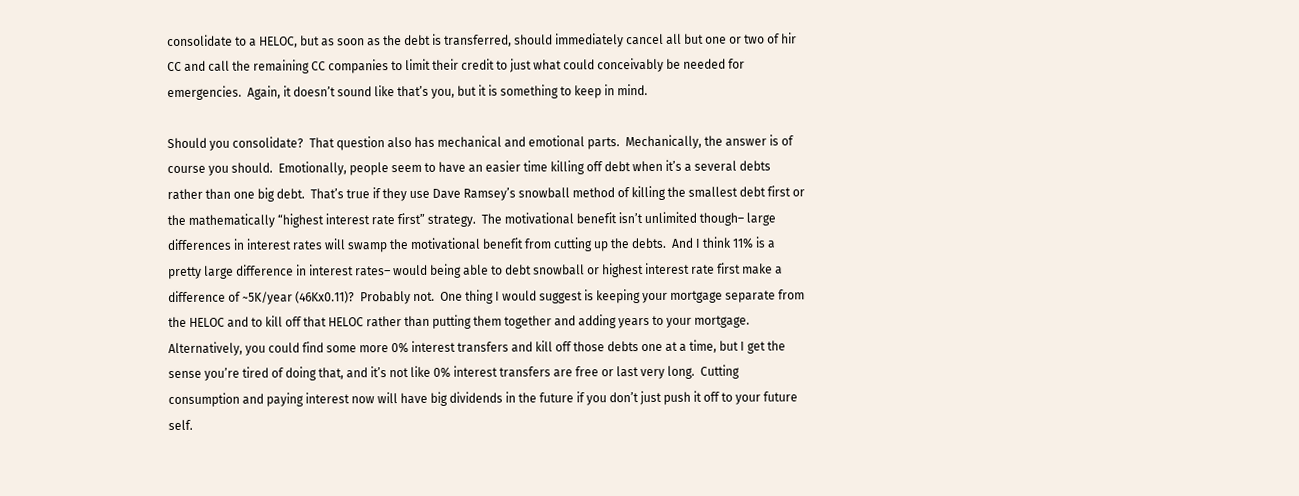consolidate to a HELOC, but as soon as the debt is transferred, should immediately cancel all but one or two of hir CC and call the remaining CC companies to limit their credit to just what could conceivably be needed for emergencies.  Again, it doesn’t sound like that’s you, but it is something to keep in mind.

Should you consolidate?  That question also has mechanical and emotional parts.  Mechanically, the answer is of course you should.  Emotionally, people seem to have an easier time killing off debt when it’s a several debts rather than one big debt.  That’s true if they use Dave Ramsey’s snowball method of killing the smallest debt first or the mathematically “highest interest rate first” strategy.  The motivational benefit isn’t unlimited though– large differences in interest rates will swamp the motivational benefit from cutting up the debts.  And I think 11% is a pretty large difference in interest rates– would being able to debt snowball or highest interest rate first make a difference of ~5K/year (46Kx0.11)?  Probably not.  One thing I would suggest is keeping your mortgage separate from the HELOC and to kill off that HELOC rather than putting them together and adding years to your mortgage.  Alternatively, you could find some more 0% interest transfers and kill off those debts one at a time, but I get the sense you’re tired of doing that, and it’s not like 0% interest transfers are free or last very long.  Cutting consumption and paying interest now will have big dividends in the future if you don’t just push it off to your future self.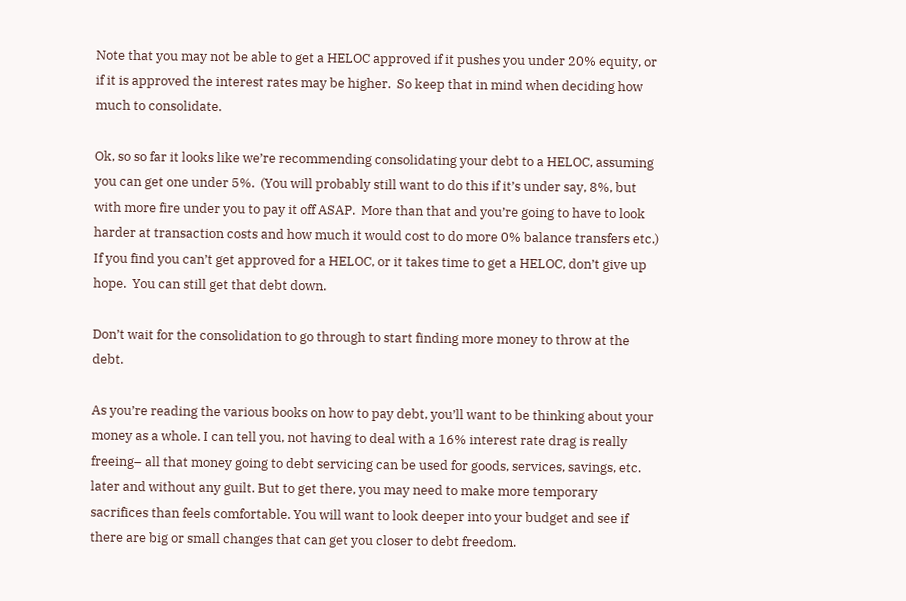Note that you may not be able to get a HELOC approved if it pushes you under 20% equity, or if it is approved the interest rates may be higher.  So keep that in mind when deciding how much to consolidate.

Ok, so so far it looks like we’re recommending consolidating your debt to a HELOC, assuming you can get one under 5%.  (You will probably still want to do this if it’s under say, 8%, but with more fire under you to pay it off ASAP.  More than that and you’re going to have to look harder at transaction costs and how much it would cost to do more 0% balance transfers etc.)  If you find you can’t get approved for a HELOC, or it takes time to get a HELOC, don’t give up hope.  You can still get that debt down.

Don’t wait for the consolidation to go through to start finding more money to throw at the debt.

As you’re reading the various books on how to pay debt, you’ll want to be thinking about your money as a whole. I can tell you, not having to deal with a 16% interest rate drag is really freeing– all that money going to debt servicing can be used for goods, services, savings, etc. later and without any guilt. But to get there, you may need to make more temporary sacrifices than feels comfortable. You will want to look deeper into your budget and see if there are big or small changes that can get you closer to debt freedom.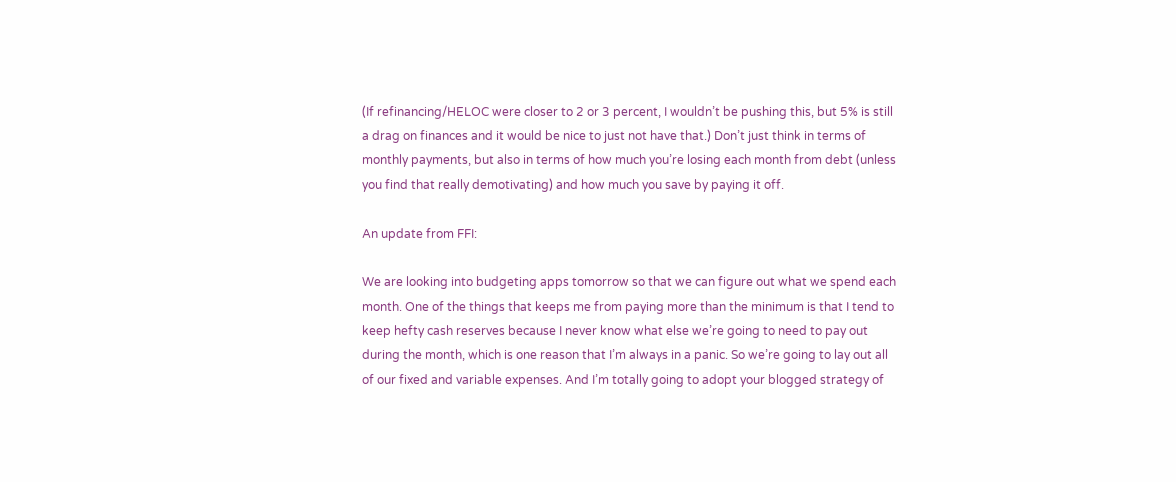(If refinancing/HELOC were closer to 2 or 3 percent, I wouldn’t be pushing this, but 5% is still a drag on finances and it would be nice to just not have that.) Don’t just think in terms of monthly payments, but also in terms of how much you’re losing each month from debt (unless you find that really demotivating) and how much you save by paying it off.

An update from FFI:

We are looking into budgeting apps tomorrow so that we can figure out what we spend each month. One of the things that keeps me from paying more than the minimum is that I tend to keep hefty cash reserves because I never know what else we’re going to need to pay out during the month, which is one reason that I’m always in a panic. So we’re going to lay out all of our fixed and variable expenses. And I’m totally going to adopt your blogged strategy of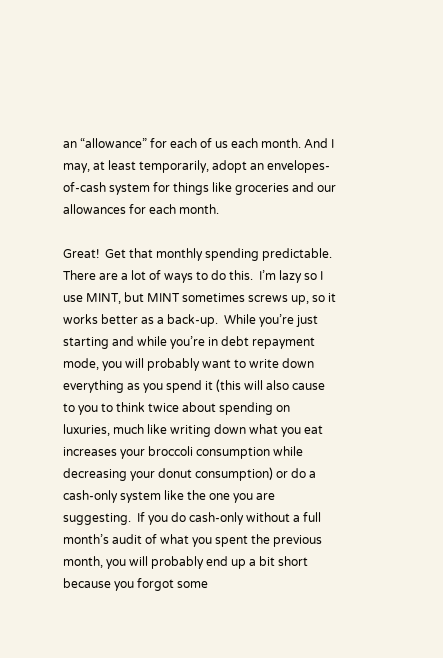an “allowance” for each of us each month. And I may, at least temporarily, adopt an envelopes-of-cash system for things like groceries and our allowances for each month.

Great!  Get that monthly spending predictable.  There are a lot of ways to do this.  I’m lazy so I use MINT, but MINT sometimes screws up, so it works better as a back-up.  While you’re just starting and while you’re in debt repayment mode, you will probably want to write down everything as you spend it (this will also cause to you to think twice about spending on luxuries, much like writing down what you eat increases your broccoli consumption while decreasing your donut consumption) or do a cash-only system like the one you are suggesting.  If you do cash-only without a full month’s audit of what you spent the previous month, you will probably end up a bit short because you forgot some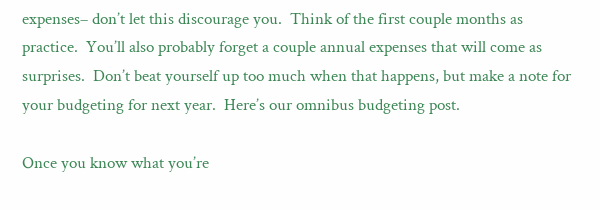expenses– don’t let this discourage you.  Think of the first couple months as practice.  You’ll also probably forget a couple annual expenses that will come as surprises.  Don’t beat yourself up too much when that happens, but make a note for your budgeting for next year.  Here’s our omnibus budgeting post.

Once you know what you’re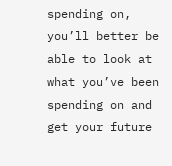spending on, you’ll better be able to look at what you’ve been spending on and get your future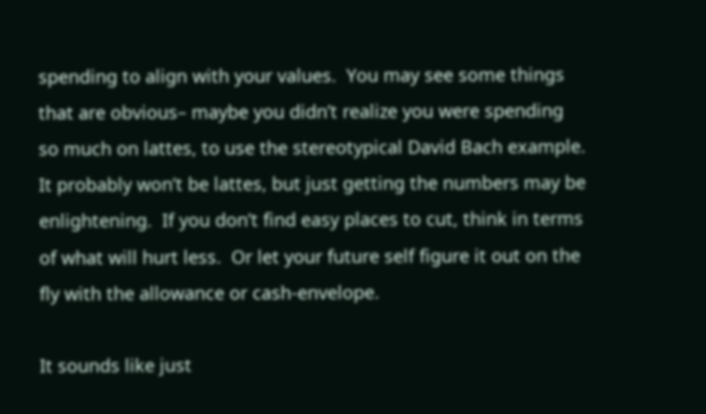spending to align with your values.  You may see some things that are obvious– maybe you didn’t realize you were spending so much on lattes, to use the stereotypical David Bach example.  It probably won’t be lattes, but just getting the numbers may be enlightening.  If you don’t find easy places to cut, think in terms of what will hurt less.  Or let your future self figure it out on the fly with the allowance or cash-envelope.

It sounds like just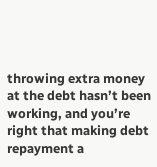throwing extra money at the debt hasn’t been working, and you’re right that making debt repayment a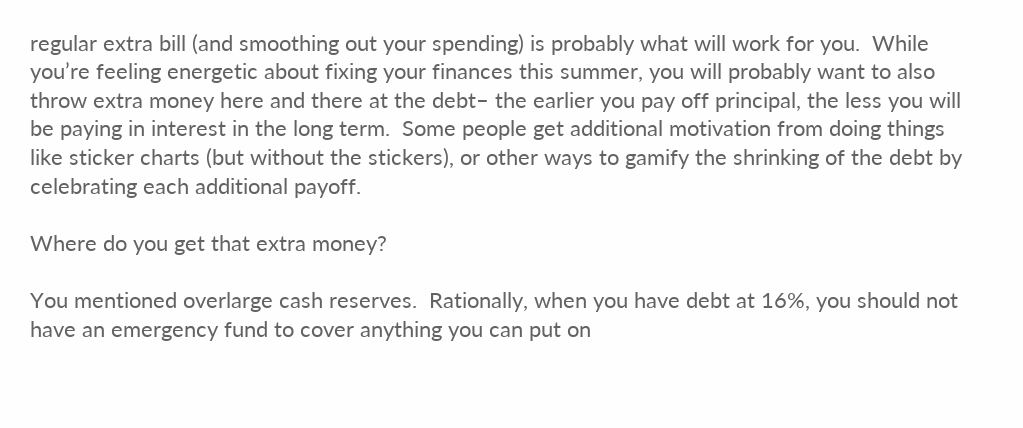regular extra bill (and smoothing out your spending) is probably what will work for you.  While you’re feeling energetic about fixing your finances this summer, you will probably want to also throw extra money here and there at the debt– the earlier you pay off principal, the less you will be paying in interest in the long term.  Some people get additional motivation from doing things like sticker charts (but without the stickers), or other ways to gamify the shrinking of the debt by celebrating each additional payoff.

Where do you get that extra money?

You mentioned overlarge cash reserves.  Rationally, when you have debt at 16%, you should not have an emergency fund to cover anything you can put on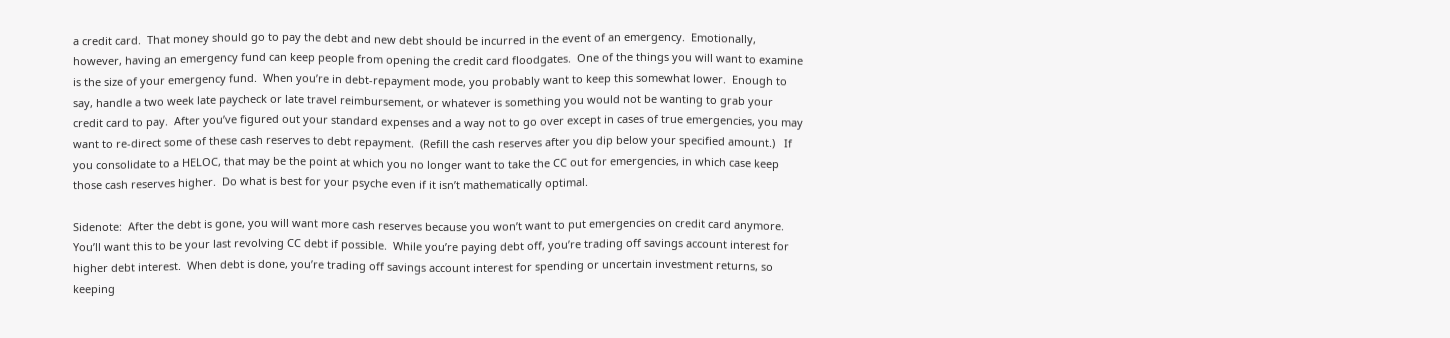a credit card.  That money should go to pay the debt and new debt should be incurred in the event of an emergency.  Emotionally, however, having an emergency fund can keep people from opening the credit card floodgates.  One of the things you will want to examine is the size of your emergency fund.  When you’re in debt-repayment mode, you probably want to keep this somewhat lower.  Enough to say, handle a two week late paycheck or late travel reimbursement, or whatever is something you would not be wanting to grab your credit card to pay.  After you’ve figured out your standard expenses and a way not to go over except in cases of true emergencies, you may want to re-direct some of these cash reserves to debt repayment.  (Refill the cash reserves after you dip below your specified amount.)   If you consolidate to a HELOC, that may be the point at which you no longer want to take the CC out for emergencies, in which case keep those cash reserves higher.  Do what is best for your psyche even if it isn’t mathematically optimal.

Sidenote:  After the debt is gone, you will want more cash reserves because you won’t want to put emergencies on credit card anymore.  You’ll want this to be your last revolving CC debt if possible.  While you’re paying debt off, you’re trading off savings account interest for higher debt interest.  When debt is done, you’re trading off savings account interest for spending or uncertain investment returns, so keeping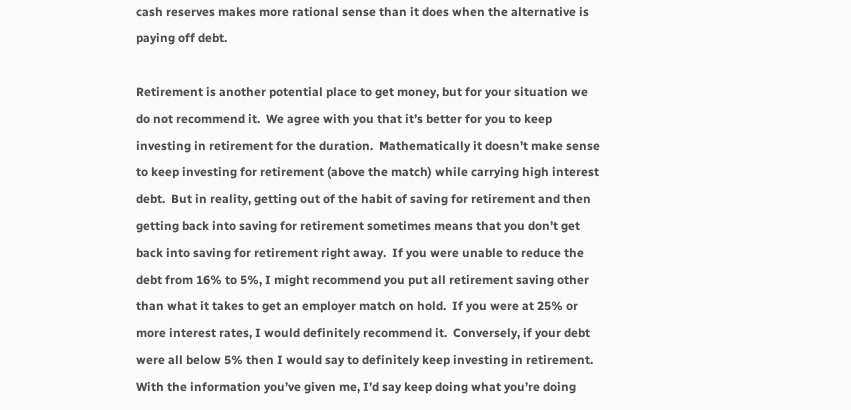cash reserves makes more rational sense than it does when the alternative is paying off debt.

Retirement is another potential place to get money, but for your situation we do not recommend it.  We agree with you that it’s better for you to keep investing in retirement for the duration.  Mathematically it doesn’t make sense to keep investing for retirement (above the match) while carrying high interest debt.  But in reality, getting out of the habit of saving for retirement and then getting back into saving for retirement sometimes means that you don’t get back into saving for retirement right away.  If you were unable to reduce the debt from 16% to 5%, I might recommend you put all retirement saving other than what it takes to get an employer match on hold.  If you were at 25% or more interest rates, I would definitely recommend it.  Conversely, if your debt were all below 5% then I would say to definitely keep investing in retirement.  With the information you’ve given me, I’d say keep doing what you’re doing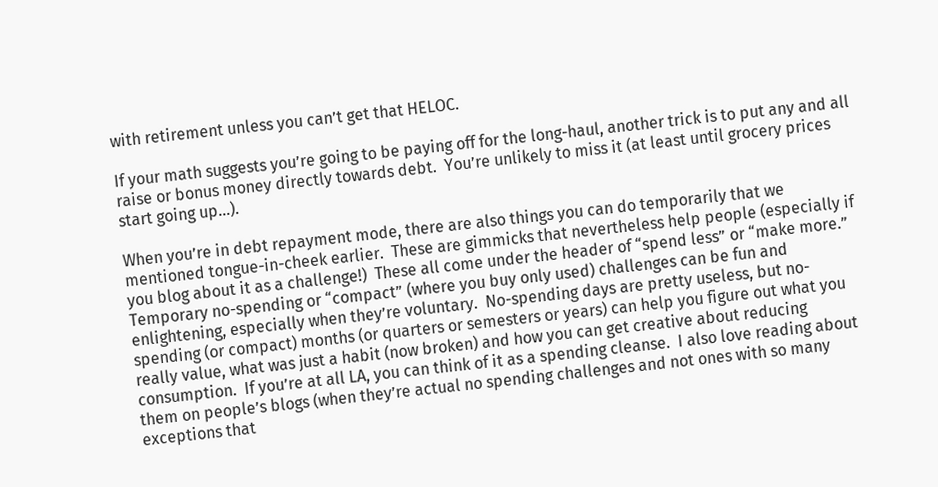with retirement unless you can’t get that HELOC.

If your math suggests you’re going to be paying off for the long-haul, another trick is to put any and all raise or bonus money directly towards debt.  You’re unlikely to miss it (at least until grocery prices start going up…).

When you’re in debt repayment mode, there are also things you can do temporarily that we mentioned tongue-in-cheek earlier.  These are gimmicks that nevertheless help people (especially if you blog about it as a challenge!)  These all come under the header of “spend less” or “make more.”  Temporary no-spending or “compact” (where you buy only used) challenges can be fun and enlightening, especially when they’re voluntary.  No-spending days are pretty useless, but no-spending (or compact) months (or quarters or semesters or years) can help you figure out what you really value, what was just a habit (now broken) and how you can get creative about reducing consumption.  If you’re at all LA, you can think of it as a spending cleanse.  I also love reading about them on people’s blogs (when they’re actual no spending challenges and not ones with so many exceptions that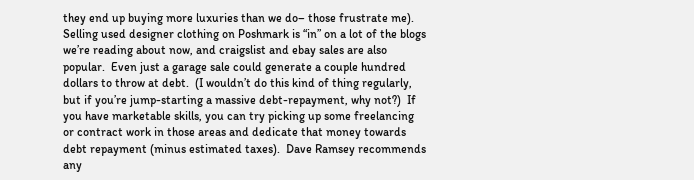they end up buying more luxuries than we do– those frustrate me).   Selling used designer clothing on Poshmark is “in” on a lot of the blogs we’re reading about now, and craigslist and ebay sales are also popular.  Even just a garage sale could generate a couple hundred dollars to throw at debt.  (I wouldn’t do this kind of thing regularly, but if you’re jump-starting a massive debt-repayment, why not?)  If you have marketable skills, you can try picking up some freelancing or contract work in those areas and dedicate that money towards debt repayment (minus estimated taxes).  Dave Ramsey recommends any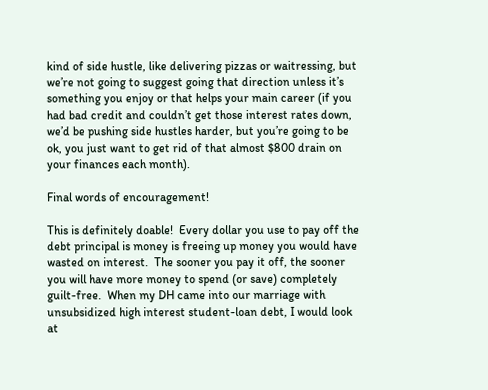kind of side hustle, like delivering pizzas or waitressing, but we’re not going to suggest going that direction unless it’s something you enjoy or that helps your main career (if you had bad credit and couldn’t get those interest rates down, we’d be pushing side hustles harder, but you’re going to be ok, you just want to get rid of that almost $800 drain on your finances each month).

Final words of encouragement!

This is definitely doable!  Every dollar you use to pay off the debt principal is money is freeing up money you would have wasted on interest.  The sooner you pay it off, the sooner you will have more money to spend (or save) completely guilt-free.  When my DH came into our marriage with unsubsidized high interest student-loan debt, I would look at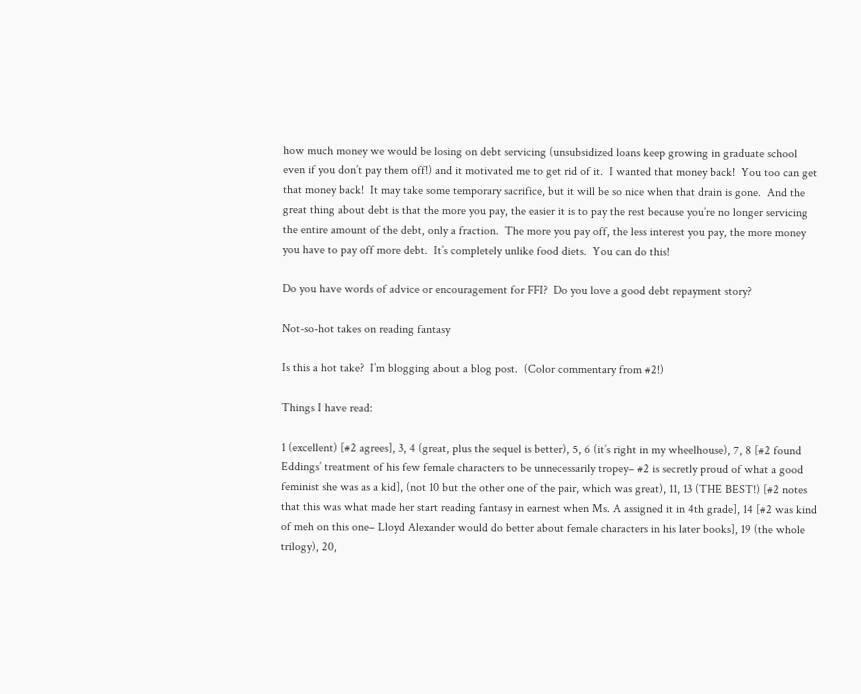how much money we would be losing on debt servicing (unsubsidized loans keep growing in graduate school even if you don’t pay them off!) and it motivated me to get rid of it.  I wanted that money back!  You too can get that money back!  It may take some temporary sacrifice, but it will be so nice when that drain is gone.  And the great thing about debt is that the more you pay, the easier it is to pay the rest because you’re no longer servicing the entire amount of the debt, only a fraction.  The more you pay off, the less interest you pay, the more money you have to pay off more debt.  It’s completely unlike food diets.  You can do this!

Do you have words of advice or encouragement for FFI?  Do you love a good debt repayment story?

Not-so-hot takes on reading fantasy

Is this a hot take?  I’m blogging about a blog post.  (Color commentary from #2!)

Things I have read:

1 (excellent) [#2 agrees], 3, 4 (great, plus the sequel is better), 5, 6 (it’s right in my wheelhouse), 7, 8 [#2 found Eddings’ treatment of his few female characters to be unnecessarily tropey– #2 is secretly proud of what a good feminist she was as a kid], (not 10 but the other one of the pair, which was great), 11, 13 (THE BEST!) [#2 notes that this was what made her start reading fantasy in earnest when Ms. A assigned it in 4th grade], 14 [#2 was kind of meh on this one– Lloyd Alexander would do better about female characters in his later books], 19 (the whole trilogy), 20,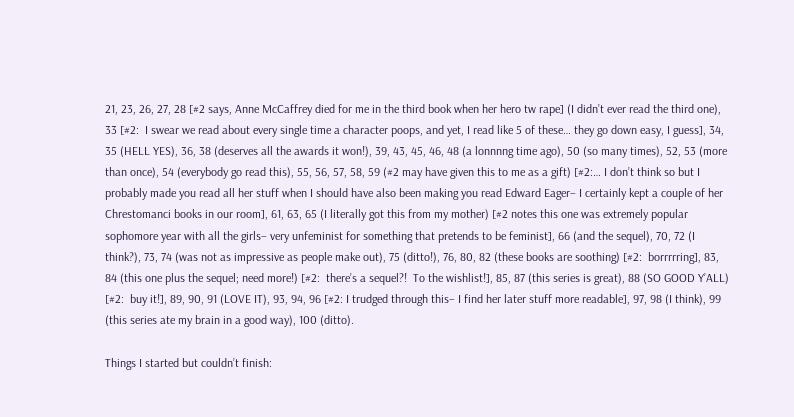21, 23, 26, 27, 28 [#2 says, Anne McCaffrey died for me in the third book when her hero tw rape] (I didn’t ever read the third one), 33 [#2:  I swear we read about every single time a character poops, and yet, I read like 5 of these… they go down easy, I guess], 34, 35 (HELL YES), 36, 38 (deserves all the awards it won!), 39, 43, 45, 46, 48 (a lonnnng time ago), 50 (so many times), 52, 53 (more than once), 54 (everybody go read this), 55, 56, 57, 58, 59 (#2 may have given this to me as a gift) [#2:… I don’t think so but I probably made you read all her stuff when I should have also been making you read Edward Eager– I certainly kept a couple of her Chrestomanci books in our room], 61, 63, 65 (I literally got this from my mother) [#2 notes this one was extremely popular sophomore year with all the girls– very unfeminist for something that pretends to be feminist], 66 (and the sequel), 70, 72 (I think?), 73, 74 (was not as impressive as people make out), 75 (ditto!), 76, 80, 82 (these books are soothing) [#2:  borrrrring], 83, 84 (this one plus the sequel; need more!) [#2:  there’s a sequel?!  To the wishlist!], 85, 87 (this series is great), 88 (SO GOOD Y’ALL) [#2:  buy it!], 89, 90, 91 (LOVE IT), 93, 94, 96 [#2: I trudged through this– I find her later stuff more readable], 97, 98 (I think), 99 (this series ate my brain in a good way), 100 (ditto).

Things I started but couldn’t finish: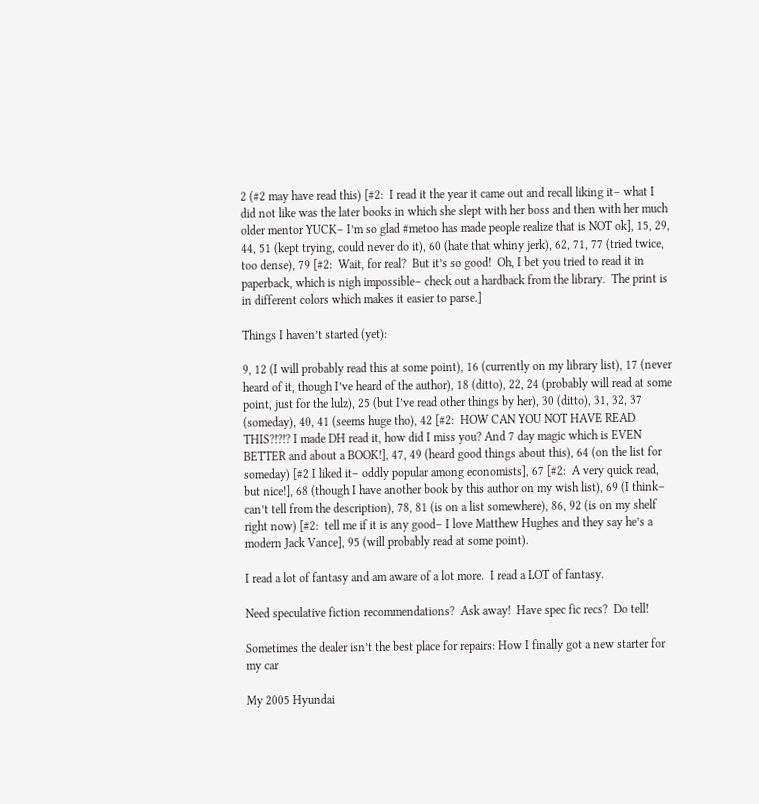2 (#2 may have read this) [#2:  I read it the year it came out and recall liking it– what I did not like was the later books in which she slept with her boss and then with her much older mentor YUCK– I’m so glad #metoo has made people realize that is NOT ok], 15, 29, 44, 51 (kept trying, could never do it), 60 (hate that whiny jerk), 62, 71, 77 (tried twice, too dense), 79 [#2:  Wait, for real?  But it’s so good!  Oh, I bet you tried to read it in paperback, which is nigh impossible– check out a hardback from the library.  The print is in different colors which makes it easier to parse.]

Things I haven’t started (yet):

9, 12 (I will probably read this at some point), 16 (currently on my library list), 17 (never heard of it, though I’ve heard of the author), 18 (ditto), 22, 24 (probably will read at some point, just for the lulz), 25 (but I’ve read other things by her), 30 (ditto), 31, 32, 37 (someday), 40, 41 (seems huge tho), 42 [#2:  HOW CAN YOU NOT HAVE READ THIS?!?!? I made DH read it, how did I miss you? And 7 day magic which is EVEN BETTER and about a BOOK!], 47, 49 (heard good things about this), 64 (on the list for someday) [#2 I liked it– oddly popular among economists], 67 [#2:  A very quick read, but nice!], 68 (though I have another book by this author on my wish list), 69 (I think– can’t tell from the description), 78, 81 (is on a list somewhere), 86, 92 (is on my shelf right now) [#2:  tell me if it is any good– I love Matthew Hughes and they say he’s a modern Jack Vance], 95 (will probably read at some point).

I read a lot of fantasy and am aware of a lot more.  I read a LOT of fantasy.

Need speculative fiction recommendations?  Ask away!  Have spec fic recs?  Do tell!

Sometimes the dealer isn’t the best place for repairs: How I finally got a new starter for my car

My 2005 Hyundai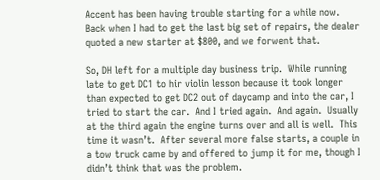Accent has been having trouble starting for a while now.  Back when I had to get the last big set of repairs, the dealer quoted a new starter at $800, and we forwent that.

So, DH left for a multiple day business trip.  While running late to get DC1 to hir violin lesson because it took longer than expected to get DC2 out of daycamp and into the car, I tried to start the car.  And I tried again.  And again.  Usually at the third again the engine turns over and all is well.  This time it wasn’t.  After several more false starts, a couple in a tow truck came by and offered to jump it for me, though I didn’t think that was the problem.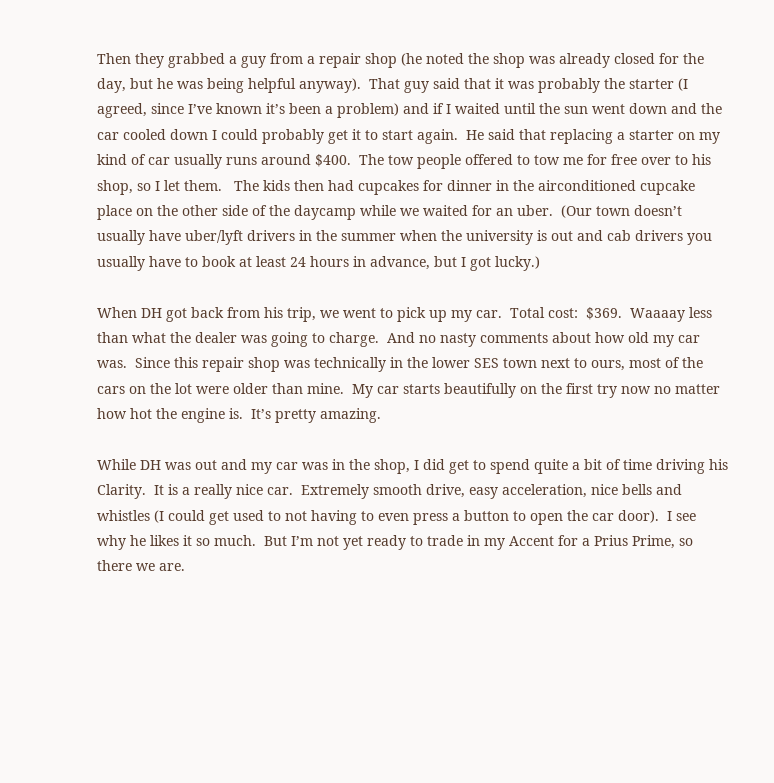Then they grabbed a guy from a repair shop (he noted the shop was already closed for the day, but he was being helpful anyway).  That guy said that it was probably the starter (I agreed, since I’ve known it’s been a problem) and if I waited until the sun went down and the car cooled down I could probably get it to start again.  He said that replacing a starter on my kind of car usually runs around $400.  The tow people offered to tow me for free over to his shop, so I let them.   The kids then had cupcakes for dinner in the airconditioned cupcake place on the other side of the daycamp while we waited for an uber.  (Our town doesn’t usually have uber/lyft drivers in the summer when the university is out and cab drivers you usually have to book at least 24 hours in advance, but I got lucky.)

When DH got back from his trip, we went to pick up my car.  Total cost:  $369.  Waaaay less than what the dealer was going to charge.  And no nasty comments about how old my car was.  Since this repair shop was technically in the lower SES town next to ours, most of the cars on the lot were older than mine.  My car starts beautifully on the first try now no matter how hot the engine is.  It’s pretty amazing.

While DH was out and my car was in the shop, I did get to spend quite a bit of time driving his Clarity.  It is a really nice car.  Extremely smooth drive, easy acceleration, nice bells and whistles (I could get used to not having to even press a button to open the car door).  I see why he likes it so much.  But I’m not yet ready to trade in my Accent for a Prius Prime, so there we are.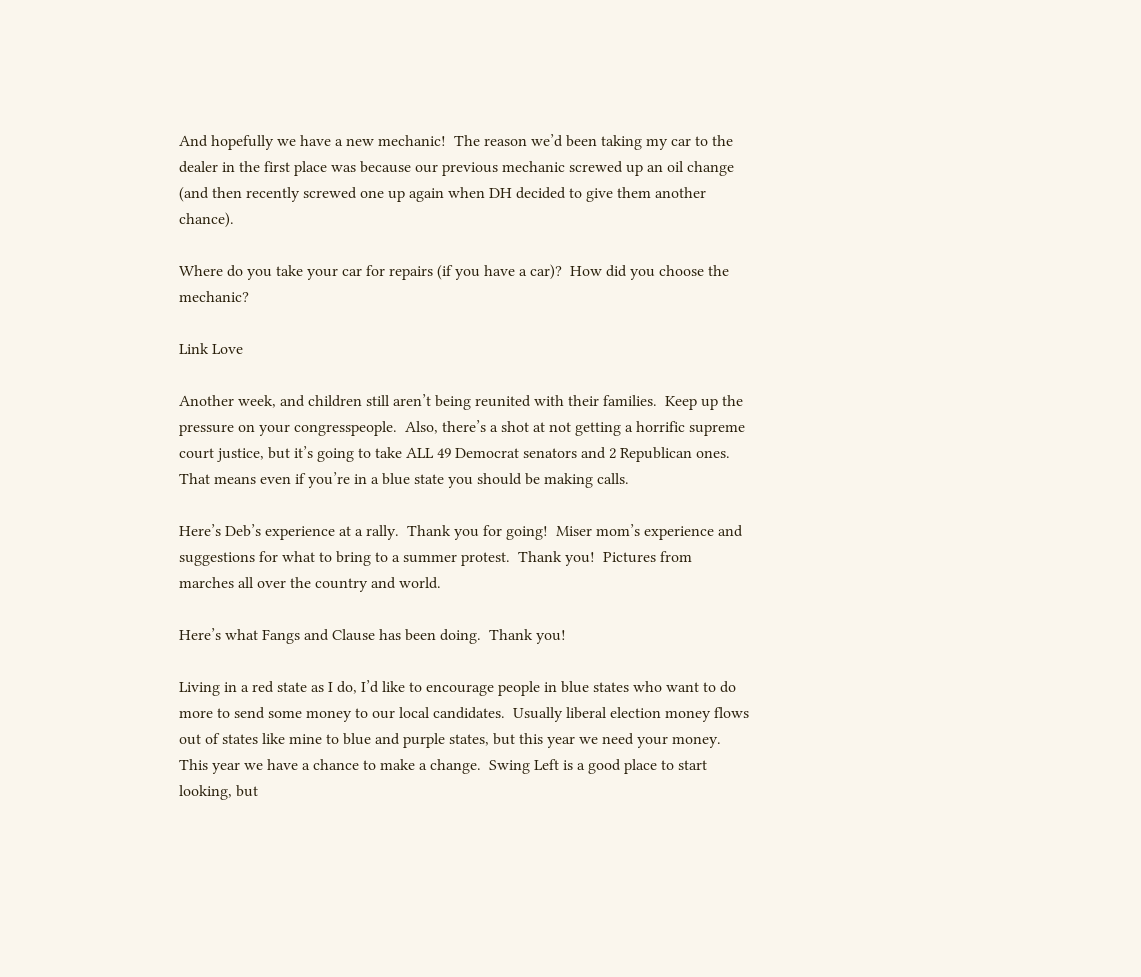And hopefully we have a new mechanic!  The reason we’d been taking my car to the dealer in the first place was because our previous mechanic screwed up an oil change (and then recently screwed one up again when DH decided to give them another chance).

Where do you take your car for repairs (if you have a car)?  How did you choose the mechanic?

Link Love

Another week, and children still aren’t being reunited with their families.  Keep up the pressure on your congresspeople.  Also, there’s a shot at not getting a horrific supreme court justice, but it’s going to take ALL 49 Democrat senators and 2 Republican ones.  That means even if you’re in a blue state you should be making calls.

Here’s Deb’s experience at a rally.  Thank you for going!  Miser mom’s experience and suggestions for what to bring to a summer protest.  Thank you!  Pictures from marches all over the country and world.

Here’s what Fangs and Clause has been doing.  Thank you!

Living in a red state as I do, I’d like to encourage people in blue states who want to do more to send some money to our local candidates.  Usually liberal election money flows out of states like mine to blue and purple states, but this year we need your money.  This year we have a chance to make a change.  Swing Left is a good place to start looking, but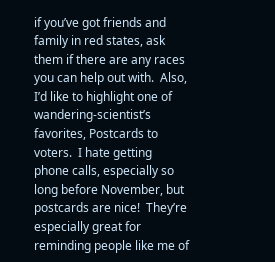if you’ve got friends and family in red states, ask them if there are any races you can help out with.  Also, I’d like to highlight one of wandering-scientist’s favorites, Postcards to voters.  I hate getting phone calls, especially so long before November, but postcards are nice!  They’re especially great for reminding people like me of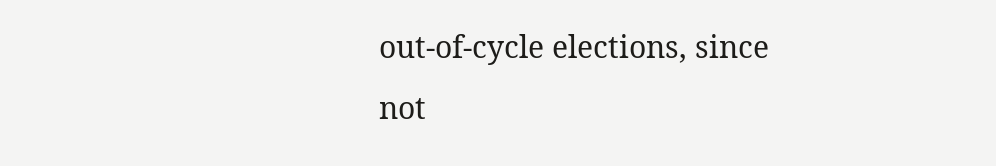out-of-cycle elections, since not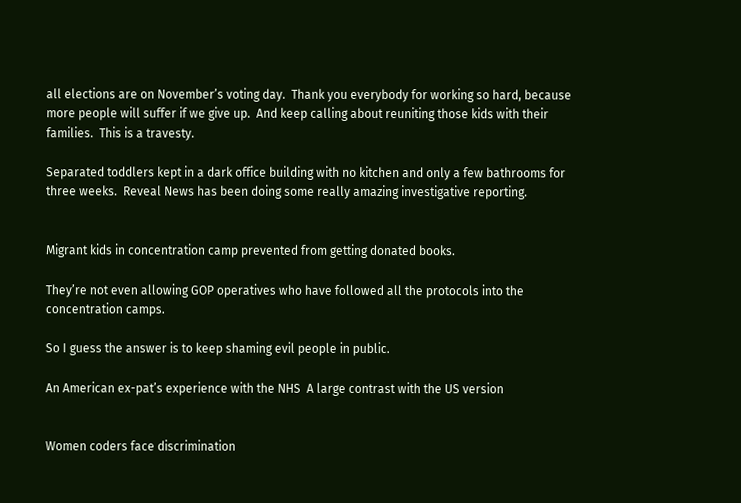all elections are on November’s voting day.  Thank you everybody for working so hard, because more people will suffer if we give up.  And keep calling about reuniting those kids with their families.  This is a travesty.

Separated toddlers kept in a dark office building with no kitchen and only a few bathrooms for three weeks.  Reveal News has been doing some really amazing investigative reporting.


Migrant kids in concentration camp prevented from getting donated books.

They’re not even allowing GOP operatives who have followed all the protocols into the concentration camps.

So I guess the answer is to keep shaming evil people in public.

An American ex-pat’s experience with the NHS  A large contrast with the US version


Women coders face discrimination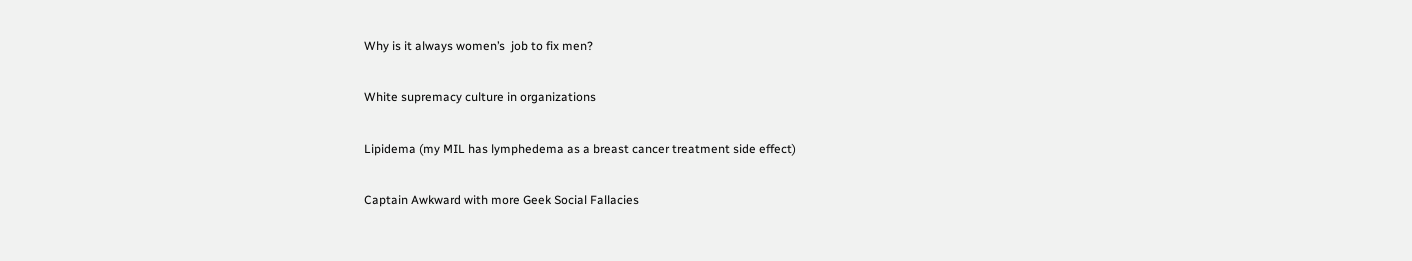Why is it always women’s  job to fix men?

White supremacy culture in organizations

Lipidema (my MIL has lymphedema as a breast cancer treatment side effect)

Captain Awkward with more Geek Social Fallacies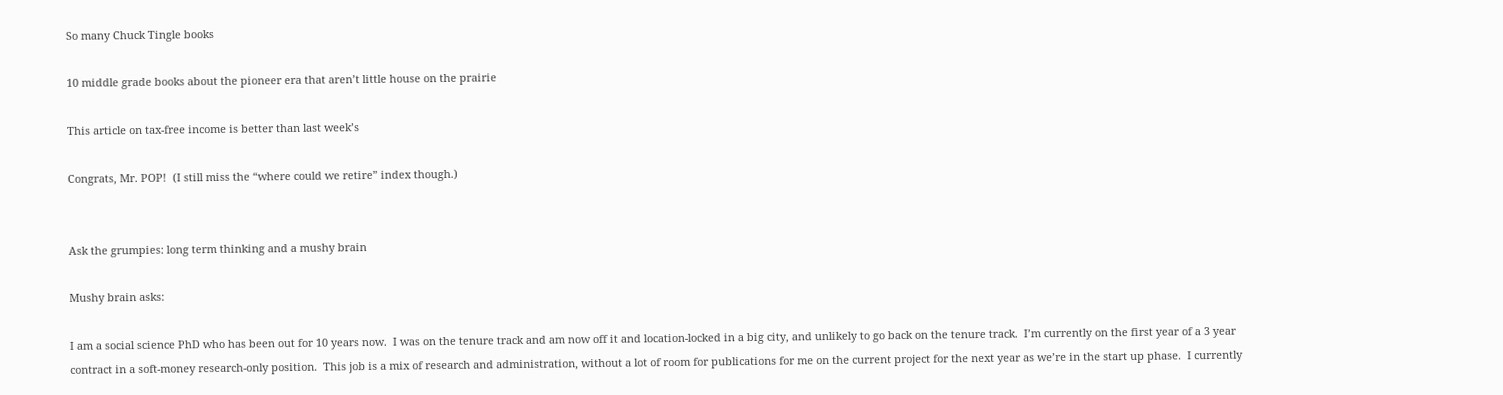So many Chuck Tingle books

10 middle grade books about the pioneer era that aren’t little house on the prairie

This article on tax-free income is better than last week’s

Congrats, Mr. POP!  (I still miss the “where could we retire” index though.)


Ask the grumpies: long term thinking and a mushy brain

Mushy brain asks:

I am a social science PhD who has been out for 10 years now.  I was on the tenure track and am now off it and location-locked in a big city, and unlikely to go back on the tenure track.  I’m currently on the first year of a 3 year contract in a soft-money research-only position.  This job is a mix of research and administration, without a lot of room for publications for me on the current project for the next year as we’re in the start up phase.  I currently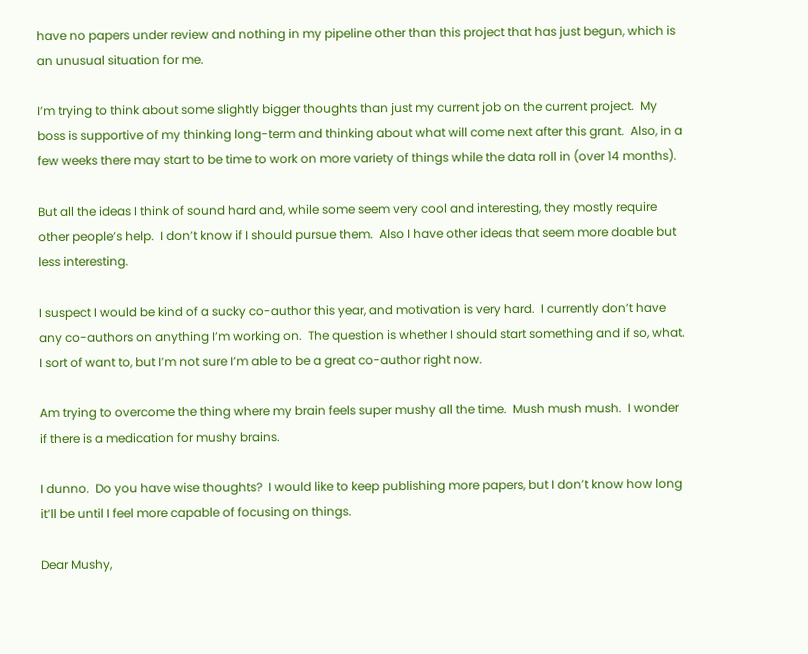have no papers under review and nothing in my pipeline other than this project that has just begun, which is an unusual situation for me.

I’m trying to think about some slightly bigger thoughts than just my current job on the current project.  My boss is supportive of my thinking long-term and thinking about what will come next after this grant.  Also, in a few weeks there may start to be time to work on more variety of things while the data roll in (over 14 months).

But all the ideas I think of sound hard and, while some seem very cool and interesting, they mostly require other people’s help.  I don’t know if I should pursue them.  Also I have other ideas that seem more doable but less interesting.

I suspect I would be kind of a sucky co-author this year, and motivation is very hard.  I currently don’t have any co-authors on anything I’m working on.  The question is whether I should start something and if so, what.  I sort of want to, but I’m not sure I’m able to be a great co-author right now.

Am trying to overcome the thing where my brain feels super mushy all the time.  Mush mush mush.  I wonder if there is a medication for mushy brains.

I dunno.  Do you have wise thoughts?  I would like to keep publishing more papers, but I don’t know how long it’ll be until I feel more capable of focusing on things.

Dear Mushy,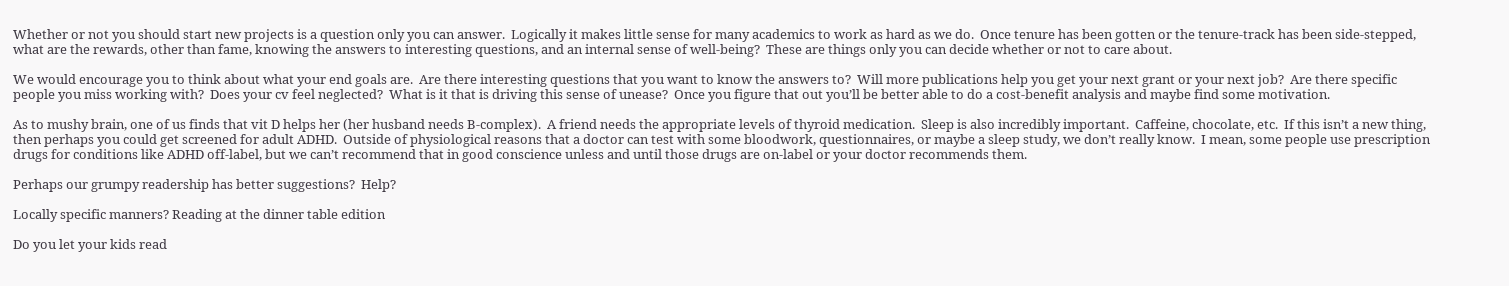Whether or not you should start new projects is a question only you can answer.  Logically it makes little sense for many academics to work as hard as we do.  Once tenure has been gotten or the tenure-track has been side-stepped, what are the rewards, other than fame, knowing the answers to interesting questions, and an internal sense of well-being?  These are things only you can decide whether or not to care about.

We would encourage you to think about what your end goals are.  Are there interesting questions that you want to know the answers to?  Will more publications help you get your next grant or your next job?  Are there specific people you miss working with?  Does your cv feel neglected?  What is it that is driving this sense of unease?  Once you figure that out you’ll be better able to do a cost-benefit analysis and maybe find some motivation.

As to mushy brain, one of us finds that vit D helps her (her husband needs B-complex).  A friend needs the appropriate levels of thyroid medication.  Sleep is also incredibly important.  Caffeine, chocolate, etc.  If this isn’t a new thing, then perhaps you could get screened for adult ADHD.  Outside of physiological reasons that a doctor can test with some bloodwork, questionnaires, or maybe a sleep study, we don’t really know.  I mean, some people use prescription drugs for conditions like ADHD off-label, but we can’t recommend that in good conscience unless and until those drugs are on-label or your doctor recommends them.

Perhaps our grumpy readership has better suggestions?  Help?

Locally specific manners? Reading at the dinner table edition

Do you let your kids read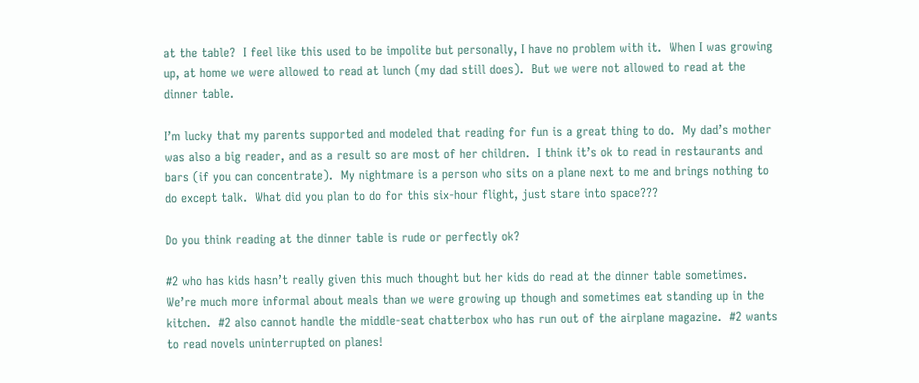at the table?  I feel like this used to be impolite but personally, I have no problem with it.  When I was growing up, at home we were allowed to read at lunch (my dad still does).  But we were not allowed to read at the dinner table.

I’m lucky that my parents supported and modeled that reading for fun is a great thing to do.  My dad’s mother was also a big reader, and as a result so are most of her children.  I think it’s ok to read in restaurants and bars (if you can concentrate).  My nightmare is a person who sits on a plane next to me and brings nothing to do except talk.  What did you plan to do for this six-hour flight, just stare into space???

Do you think reading at the dinner table is rude or perfectly ok?

#2 who has kids hasn’t really given this much thought but her kids do read at the dinner table sometimes.  We’re much more informal about meals than we were growing up though and sometimes eat standing up in the kitchen.  #2 also cannot handle the middle-seat chatterbox who has run out of the airplane magazine.  #2 wants to read novels uninterrupted on planes!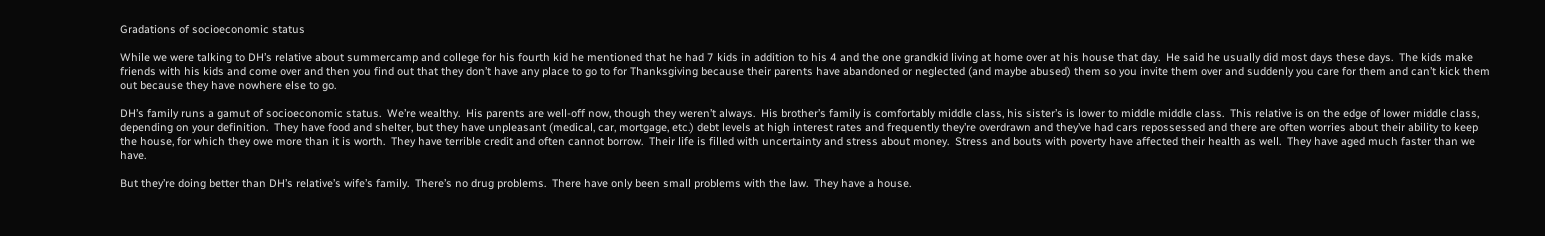Gradations of socioeconomic status

While we were talking to DH’s relative about summercamp and college for his fourth kid he mentioned that he had 7 kids in addition to his 4 and the one grandkid living at home over at his house that day.  He said he usually did most days these days.  The kids make friends with his kids and come over and then you find out that they don’t have any place to go to for Thanksgiving because their parents have abandoned or neglected (and maybe abused) them so you invite them over and suddenly you care for them and can’t kick them out because they have nowhere else to go.

DH’s family runs a gamut of socioeconomic status.  We’re wealthy.  His parents are well-off now, though they weren’t always.  His brother’s family is comfortably middle class, his sister’s is lower to middle middle class.  This relative is on the edge of lower middle class, depending on your definition.  They have food and shelter, but they have unpleasant (medical, car, mortgage, etc.) debt levels at high interest rates and frequently they’re overdrawn and they’ve had cars repossessed and there are often worries about their ability to keep the house, for which they owe more than it is worth.  They have terrible credit and often cannot borrow.  Their life is filled with uncertainty and stress about money.  Stress and bouts with poverty have affected their health as well.  They have aged much faster than we have.

But they’re doing better than DH’s relative’s wife’s family.  There’s no drug problems.  There have only been small problems with the law.  They have a house.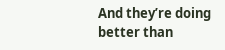And they’re doing better than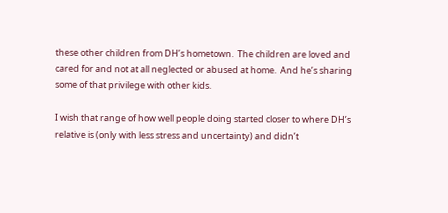these other children from DH’s hometown.  The children are loved and cared for and not at all neglected or abused at home.  And he’s sharing some of that privilege with other kids.

I wish that range of how well people doing started closer to where DH’s relative is (only with less stress and uncertainty) and didn’t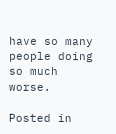have so many people doing so much worse.

Posted in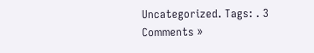Uncategorized. Tags: . 3 Comments »